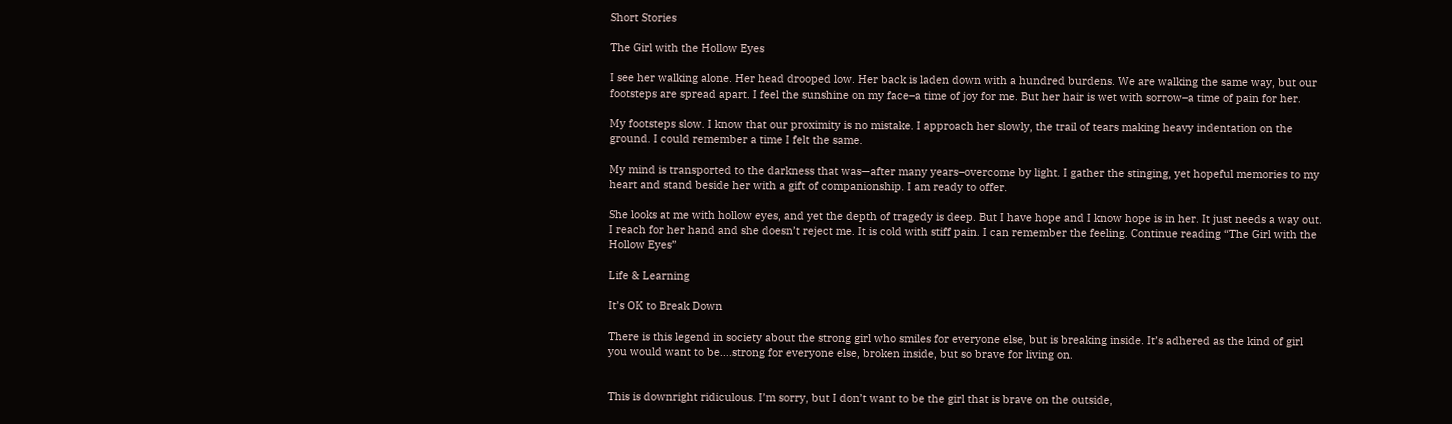Short Stories

The Girl with the Hollow Eyes

I see her walking alone. Her head drooped low. Her back is laden down with a hundred burdens. We are walking the same way, but our footsteps are spread apart. I feel the sunshine on my face–a time of joy for me. But her hair is wet with sorrow–a time of pain for her.

My footsteps slow. I know that our proximity is no mistake. I approach her slowly, the trail of tears making heavy indentation on the ground. I could remember a time I felt the same.

My mind is transported to the darkness that was—after many years–overcome by light. I gather the stinging, yet hopeful memories to my heart and stand beside her with a gift of companionship. I am ready to offer.

She looks at me with hollow eyes, and yet the depth of tragedy is deep. But I have hope and I know hope is in her. It just needs a way out. I reach for her hand and she doesn’t reject me. It is cold with stiff pain. I can remember the feeling. Continue reading “The Girl with the Hollow Eyes”

Life & Learning

It’s OK to Break Down

There is this legend in society about the strong girl who smiles for everyone else, but is breaking inside. It’s adhered as the kind of girl you would want to be….strong for everyone else, broken inside, but so brave for living on.


This is downright ridiculous. I’m sorry, but I don’t want to be the girl that is brave on the outside,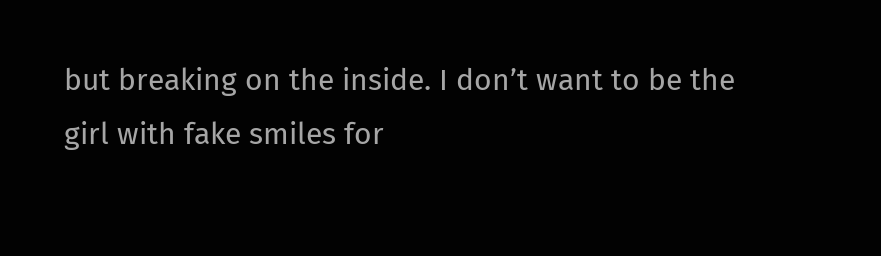but breaking on the inside. I don’t want to be the girl with fake smiles for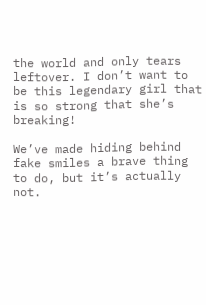the world and only tears leftover. I don’t want to be this legendary girl that is so strong that she’s breaking!

We’ve made hiding behind fake smiles a brave thing to do, but it’s actually not.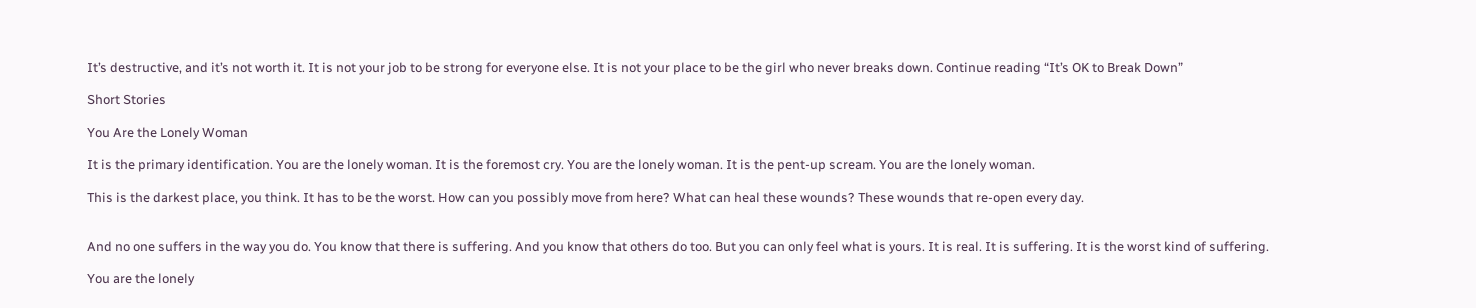It’s destructive, and it’s not worth it. It is not your job to be strong for everyone else. It is not your place to be the girl who never breaks down. Continue reading “It’s OK to Break Down”

Short Stories

You Are the Lonely Woman

It is the primary identification. You are the lonely woman. It is the foremost cry. You are the lonely woman. It is the pent-up scream. You are the lonely woman.

This is the darkest place, you think. It has to be the worst. How can you possibly move from here? What can heal these wounds? These wounds that re-open every day.


And no one suffers in the way you do. You know that there is suffering. And you know that others do too. But you can only feel what is yours. It is real. It is suffering. It is the worst kind of suffering.

You are the lonely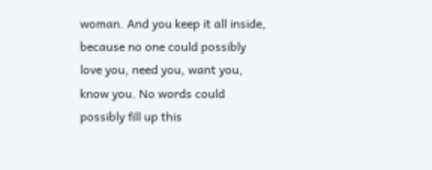woman. And you keep it all inside, because no one could possibly love you, need you, want you, know you. No words could possibly fill up this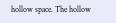hollow space. The hollow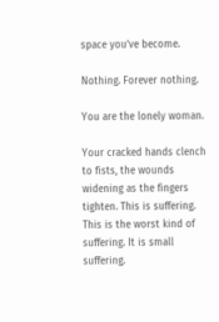space you’ve become.

Nothing. Forever nothing.

You are the lonely woman.

Your cracked hands clench to fists, the wounds widening as the fingers tighten. This is suffering. This is the worst kind of suffering. It is small suffering.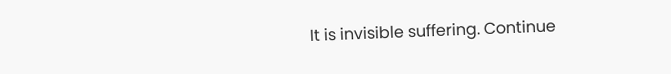It is invisible suffering. Continue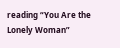reading “You Are the Lonely Woman”